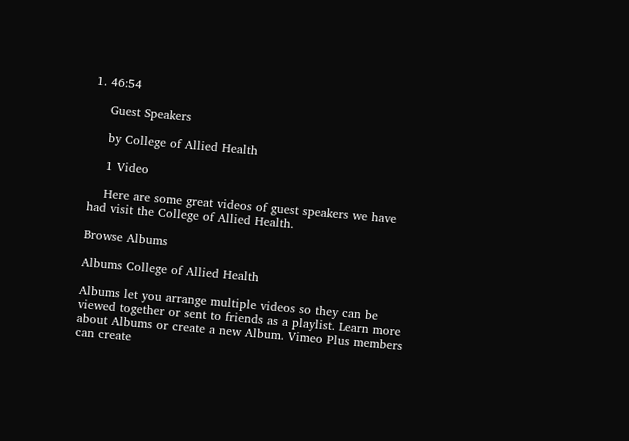1. 46:54

    Guest Speakers

    by College of Allied Health

    1 Video

    Here are some great videos of guest speakers we have had visit the College of Allied Health.

Browse Albums

Albums College of Allied Health

Albums let you arrange multiple videos so they can be viewed together or sent to friends as a playlist. Learn more about Albums or create a new Album. Vimeo Plus members can create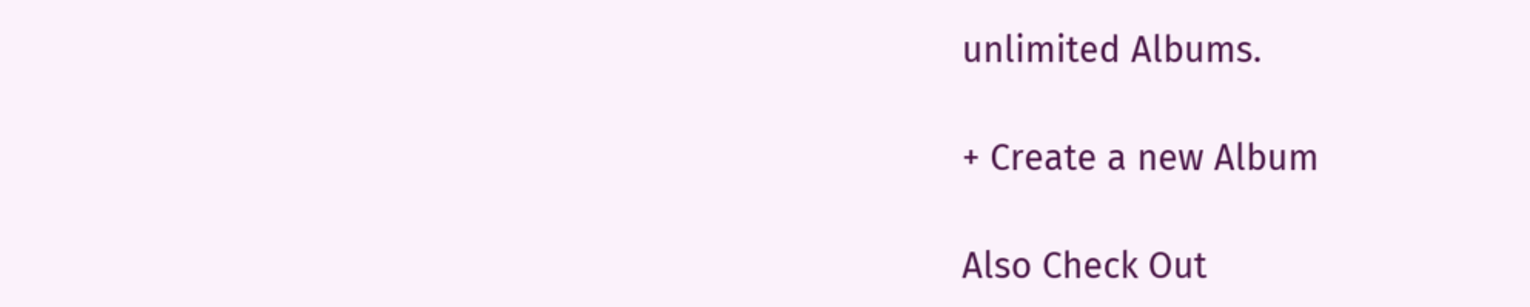unlimited Albums.

+ Create a new Album

Also Check Out